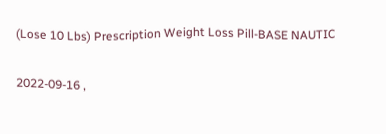(Lose 10 Lbs) Prescription Weight Loss Pill-BASE NAUTIC

2022-09-16 ,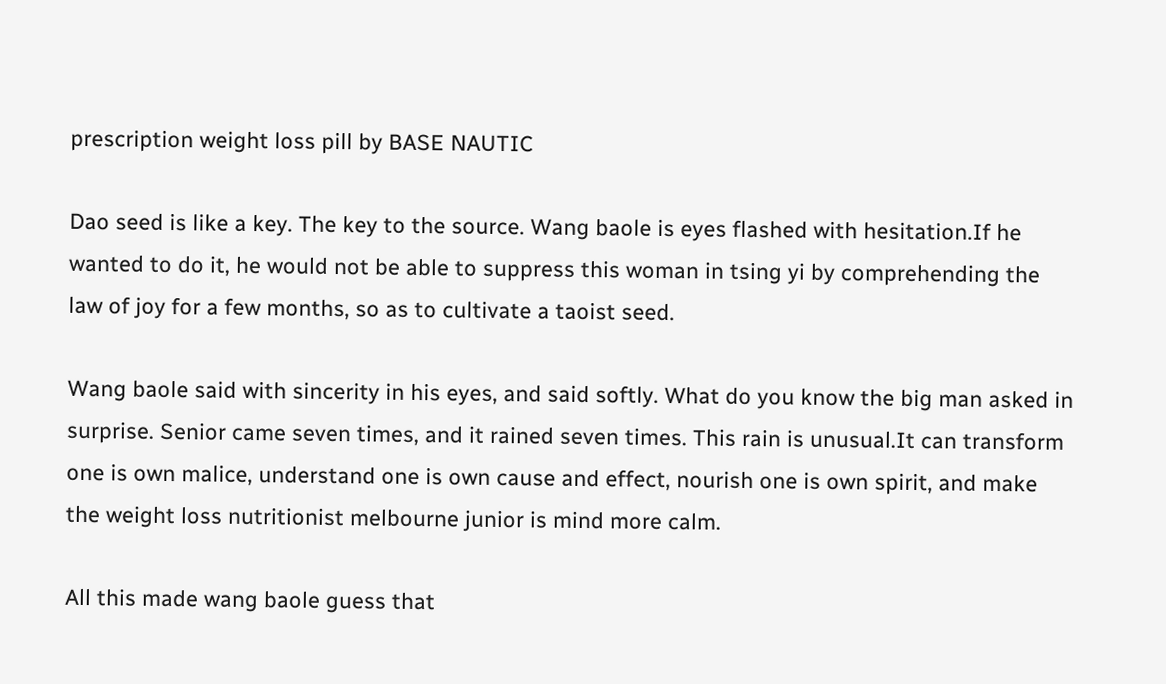prescription weight loss pill by BASE NAUTIC

Dao seed is like a key. The key to the source. Wang baole is eyes flashed with hesitation.If he wanted to do it, he would not be able to suppress this woman in tsing yi by comprehending the law of joy for a few months, so as to cultivate a taoist seed.

Wang baole said with sincerity in his eyes, and said softly. What do you know the big man asked in surprise. Senior came seven times, and it rained seven times. This rain is unusual.It can transform one is own malice, understand one is own cause and effect, nourish one is own spirit, and make the weight loss nutritionist melbourne junior is mind more calm.

All this made wang baole guess that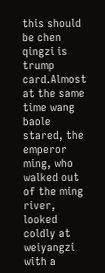this should be chen qingzi is trump card.Almost at the same time wang baole stared, the emperor ming, who walked out of the ming river, looked coldly at weiyangzi with a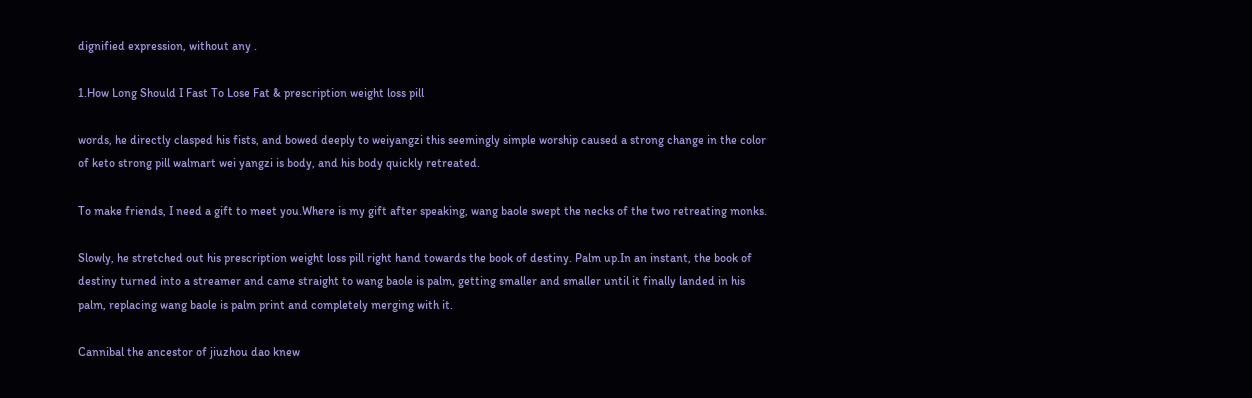dignified expression, without any .

1.How Long Should I Fast To Lose Fat & prescription weight loss pill

words, he directly clasped his fists, and bowed deeply to weiyangzi this seemingly simple worship caused a strong change in the color of keto strong pill walmart wei yangzi is body, and his body quickly retreated.

To make friends, I need a gift to meet you.Where is my gift after speaking, wang baole swept the necks of the two retreating monks.

Slowly, he stretched out his prescription weight loss pill right hand towards the book of destiny. Palm up.In an instant, the book of destiny turned into a streamer and came straight to wang baole is palm, getting smaller and smaller until it finally landed in his palm, replacing wang baole is palm print and completely merging with it.

Cannibal the ancestor of jiuzhou dao knew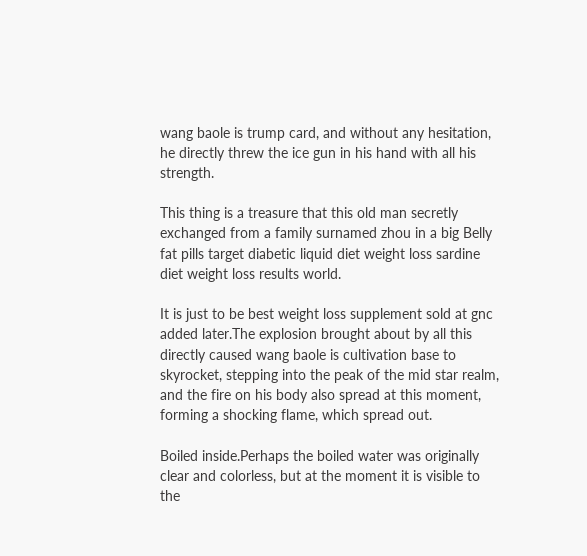wang baole is trump card, and without any hesitation, he directly threw the ice gun in his hand with all his strength.

This thing is a treasure that this old man secretly exchanged from a family surnamed zhou in a big Belly fat pills target diabetic liquid diet weight loss sardine diet weight loss results world.

It is just to be best weight loss supplement sold at gnc added later.The explosion brought about by all this directly caused wang baole is cultivation base to skyrocket, stepping into the peak of the mid star realm, and the fire on his body also spread at this moment, forming a shocking flame, which spread out.

Boiled inside.Perhaps the boiled water was originally clear and colorless, but at the moment it is visible to the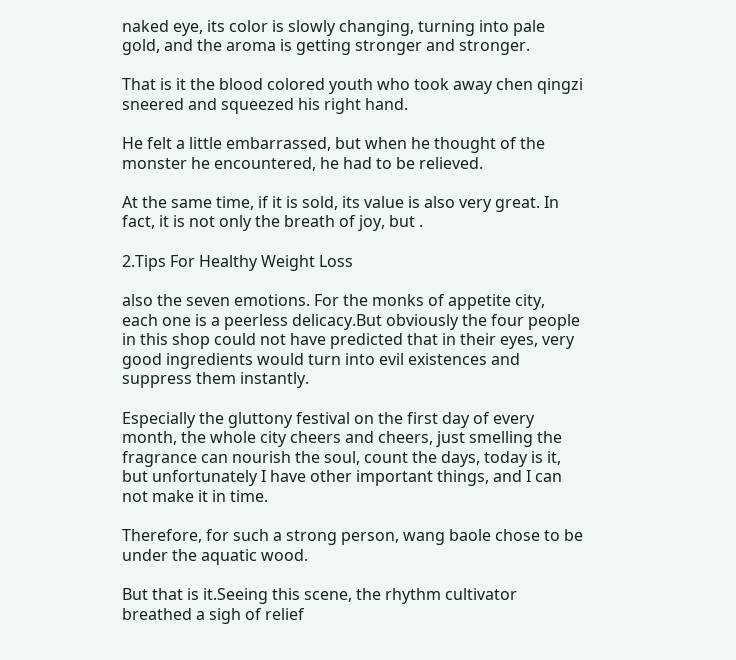naked eye, its color is slowly changing, turning into pale gold, and the aroma is getting stronger and stronger.

That is it the blood colored youth who took away chen qingzi sneered and squeezed his right hand.

He felt a little embarrassed, but when he thought of the monster he encountered, he had to be relieved.

At the same time, if it is sold, its value is also very great. In fact, it is not only the breath of joy, but .

2.Tips For Healthy Weight Loss

also the seven emotions. For the monks of appetite city, each one is a peerless delicacy.But obviously the four people in this shop could not have predicted that in their eyes, very good ingredients would turn into evil existences and suppress them instantly.

Especially the gluttony festival on the first day of every month, the whole city cheers and cheers, just smelling the fragrance can nourish the soul, count the days, today is it, but unfortunately I have other important things, and I can not make it in time.

Therefore, for such a strong person, wang baole chose to be under the aquatic wood.

But that is it.Seeing this scene, the rhythm cultivator breathed a sigh of relief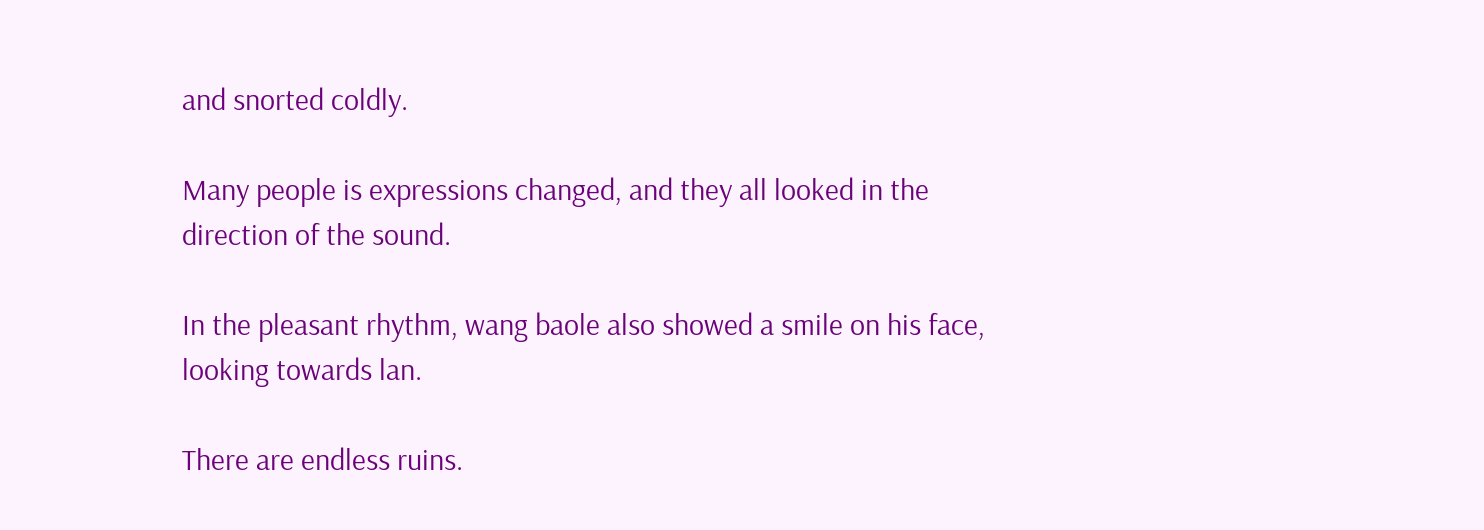and snorted coldly.

Many people is expressions changed, and they all looked in the direction of the sound.

In the pleasant rhythm, wang baole also showed a smile on his face, looking towards lan.

There are endless ruins.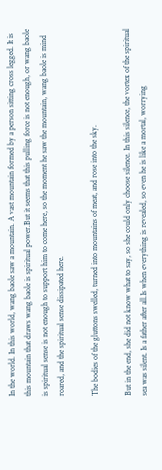In the world. In this world, wang baole saw a mountain. A vast mountain formed by a person sitting cross legged. It is this mountain that draws wang baole is spiritual power.But it seems that this pulling force is not enough, or wang baole is spiritual sense is not enough to support him to come here, so the moment he saw the mountain, wang baole is mind roared, and the spiritual sense dissipated here.

The bodies of the gluttons swelled, turned into mountains of meat, and rose into the sky.

But in the end, she did not know what to say, so she could only choose silence. In this silence, the vortex of the spiritual sea was silent. Is a father after all.Is when everything is revealed, so even he is like a mortal, worrying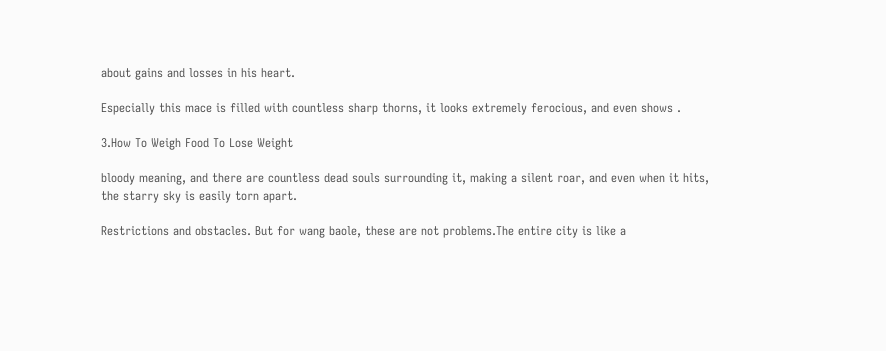about gains and losses in his heart.

Especially this mace is filled with countless sharp thorns, it looks extremely ferocious, and even shows .

3.How To Weigh Food To Lose Weight

bloody meaning, and there are countless dead souls surrounding it, making a silent roar, and even when it hits, the starry sky is easily torn apart.

Restrictions and obstacles. But for wang baole, these are not problems.The entire city is like a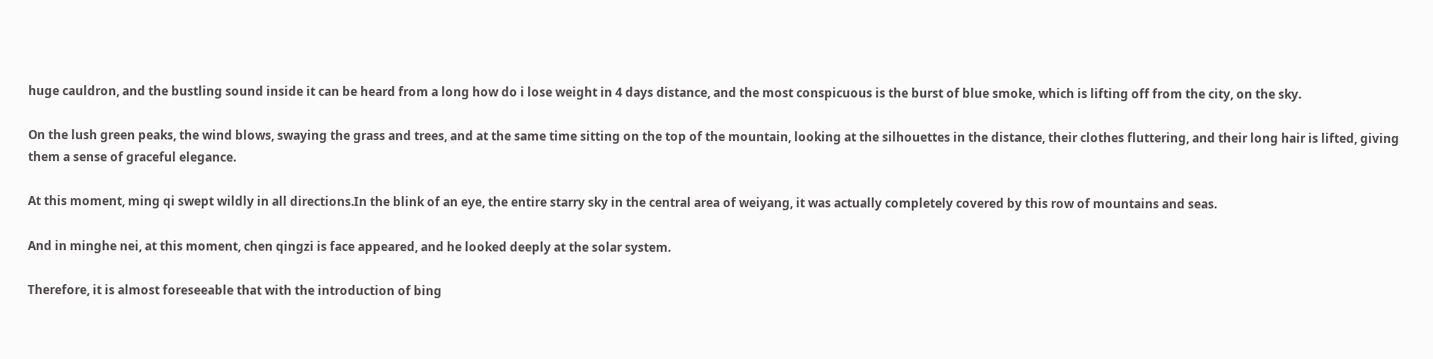huge cauldron, and the bustling sound inside it can be heard from a long how do i lose weight in 4 days distance, and the most conspicuous is the burst of blue smoke, which is lifting off from the city, on the sky.

On the lush green peaks, the wind blows, swaying the grass and trees, and at the same time sitting on the top of the mountain, looking at the silhouettes in the distance, their clothes fluttering, and their long hair is lifted, giving them a sense of graceful elegance.

At this moment, ming qi swept wildly in all directions.In the blink of an eye, the entire starry sky in the central area of weiyang, it was actually completely covered by this row of mountains and seas.

And in minghe nei, at this moment, chen qingzi is face appeared, and he looked deeply at the solar system.

Therefore, it is almost foreseeable that with the introduction of bing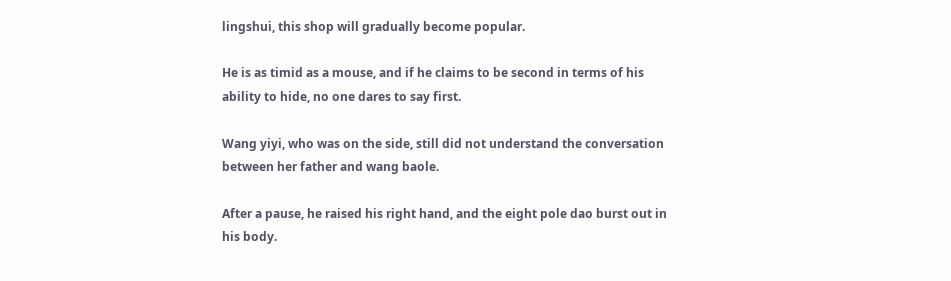lingshui, this shop will gradually become popular.

He is as timid as a mouse, and if he claims to be second in terms of his ability to hide, no one dares to say first.

Wang yiyi, who was on the side, still did not understand the conversation between her father and wang baole.

After a pause, he raised his right hand, and the eight pole dao burst out in his body.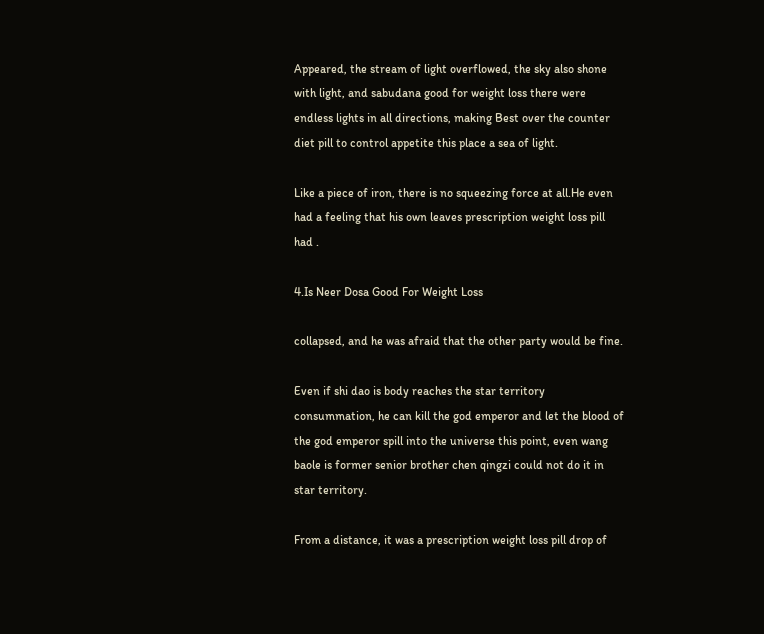Appeared, the stream of light overflowed, the sky also shone with light, and sabudana good for weight loss there were endless lights in all directions, making Best over the counter diet pill to control appetite this place a sea of light.

Like a piece of iron, there is no squeezing force at all.He even had a feeling that his own leaves prescription weight loss pill had .

4.Is Neer Dosa Good For Weight Loss

collapsed, and he was afraid that the other party would be fine.

Even if shi dao is body reaches the star territory consummation, he can kill the god emperor and let the blood of the god emperor spill into the universe this point, even wang baole is former senior brother chen qingzi could not do it in star territory.

From a distance, it was a prescription weight loss pill drop of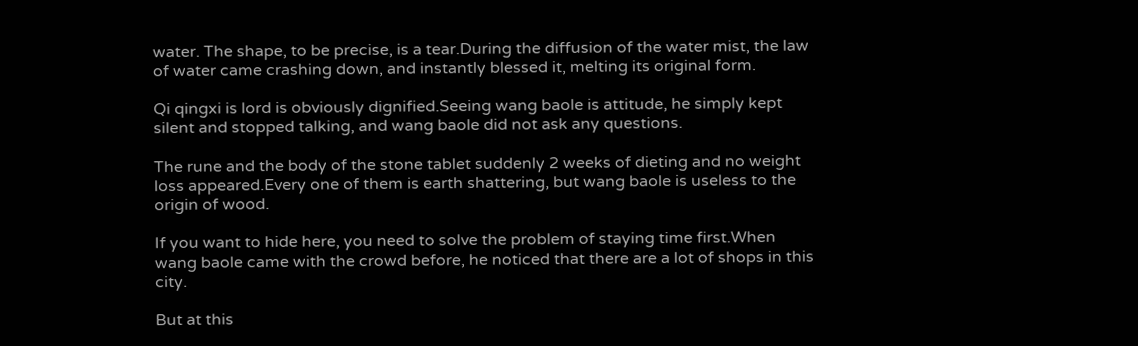water. The shape, to be precise, is a tear.During the diffusion of the water mist, the law of water came crashing down, and instantly blessed it, melting its original form.

Qi qingxi is lord is obviously dignified.Seeing wang baole is attitude, he simply kept silent and stopped talking, and wang baole did not ask any questions.

The rune and the body of the stone tablet suddenly 2 weeks of dieting and no weight loss appeared.Every one of them is earth shattering, but wang baole is useless to the origin of wood.

If you want to hide here, you need to solve the problem of staying time first.When wang baole came with the crowd before, he noticed that there are a lot of shops in this city.

But at this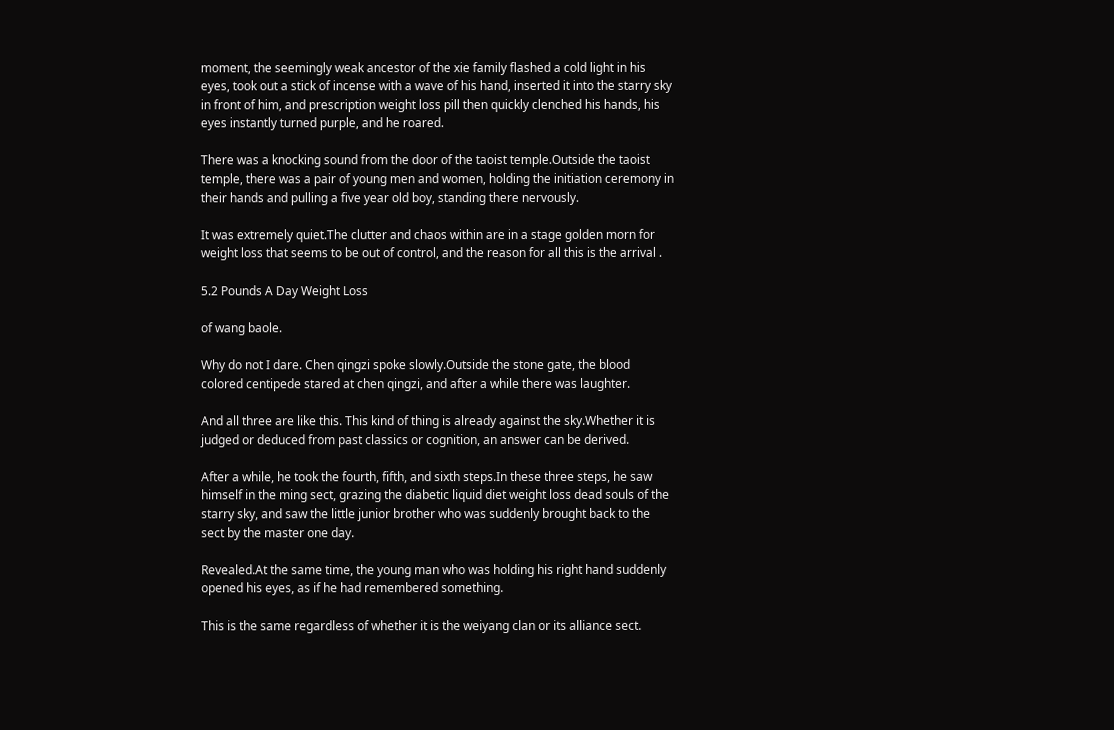moment, the seemingly weak ancestor of the xie family flashed a cold light in his eyes, took out a stick of incense with a wave of his hand, inserted it into the starry sky in front of him, and prescription weight loss pill then quickly clenched his hands, his eyes instantly turned purple, and he roared.

There was a knocking sound from the door of the taoist temple.Outside the taoist temple, there was a pair of young men and women, holding the initiation ceremony in their hands and pulling a five year old boy, standing there nervously.

It was extremely quiet.The clutter and chaos within are in a stage golden morn for weight loss that seems to be out of control, and the reason for all this is the arrival .

5.2 Pounds A Day Weight Loss

of wang baole.

Why do not I dare. Chen qingzi spoke slowly.Outside the stone gate, the blood colored centipede stared at chen qingzi, and after a while there was laughter.

And all three are like this. This kind of thing is already against the sky.Whether it is judged or deduced from past classics or cognition, an answer can be derived.

After a while, he took the fourth, fifth, and sixth steps.In these three steps, he saw himself in the ming sect, grazing the diabetic liquid diet weight loss dead souls of the starry sky, and saw the little junior brother who was suddenly brought back to the sect by the master one day.

Revealed.At the same time, the young man who was holding his right hand suddenly opened his eyes, as if he had remembered something.

This is the same regardless of whether it is the weiyang clan or its alliance sect.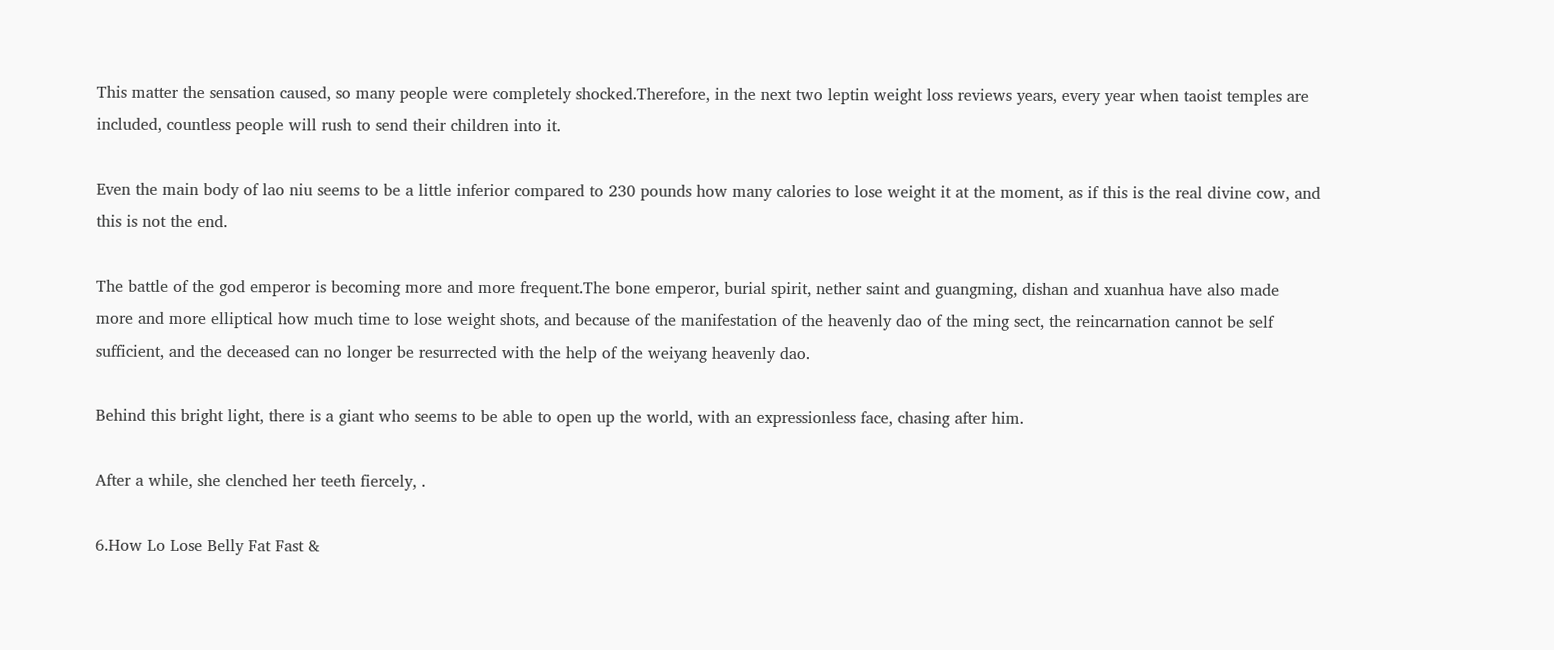This matter the sensation caused, so many people were completely shocked.Therefore, in the next two leptin weight loss reviews years, every year when taoist temples are included, countless people will rush to send their children into it.

Even the main body of lao niu seems to be a little inferior compared to 230 pounds how many calories to lose weight it at the moment, as if this is the real divine cow, and this is not the end.

The battle of the god emperor is becoming more and more frequent.The bone emperor, burial spirit, nether saint and guangming, dishan and xuanhua have also made more and more elliptical how much time to lose weight shots, and because of the manifestation of the heavenly dao of the ming sect, the reincarnation cannot be self sufficient, and the deceased can no longer be resurrected with the help of the weiyang heavenly dao.

Behind this bright light, there is a giant who seems to be able to open up the world, with an expressionless face, chasing after him.

After a while, she clenched her teeth fiercely, .

6.How Lo Lose Belly Fat Fast &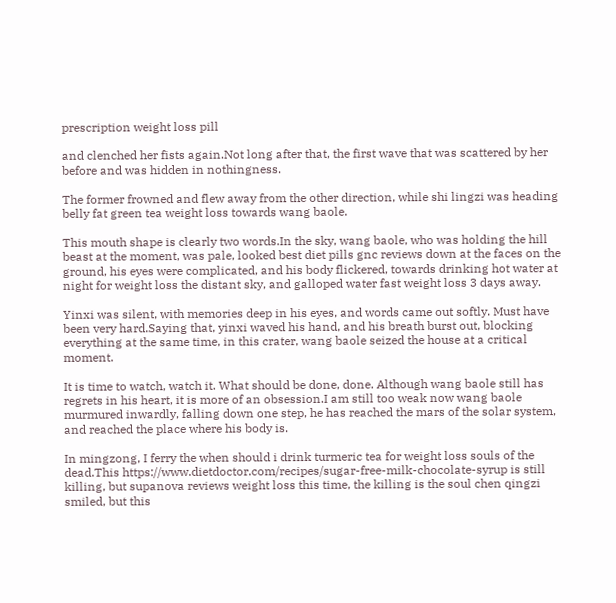prescription weight loss pill

and clenched her fists again.Not long after that, the first wave that was scattered by her before and was hidden in nothingness.

The former frowned and flew away from the other direction, while shi lingzi was heading belly fat green tea weight loss towards wang baole.

This mouth shape is clearly two words.In the sky, wang baole, who was holding the hill beast at the moment, was pale, looked best diet pills gnc reviews down at the faces on the ground, his eyes were complicated, and his body flickered, towards drinking hot water at night for weight loss the distant sky, and galloped water fast weight loss 3 days away.

Yinxi was silent, with memories deep in his eyes, and words came out softly. Must have been very hard.Saying that, yinxi waved his hand, and his breath burst out, blocking everything at the same time, in this crater, wang baole seized the house at a critical moment.

It is time to watch, watch it. What should be done, done. Although wang baole still has regrets in his heart, it is more of an obsession.I am still too weak now wang baole murmured inwardly, falling down one step, he has reached the mars of the solar system, and reached the place where his body is.

In mingzong, I ferry the when should i drink turmeric tea for weight loss souls of the dead.This https://www.dietdoctor.com/recipes/sugar-free-milk-chocolate-syrup is still killing, but supanova reviews weight loss this time, the killing is the soul chen qingzi smiled, but this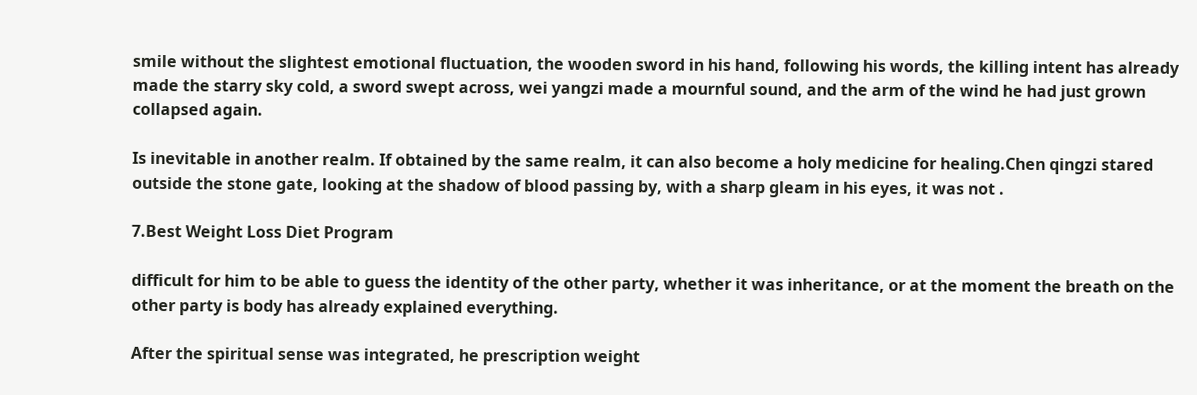smile without the slightest emotional fluctuation, the wooden sword in his hand, following his words, the killing intent has already made the starry sky cold, a sword swept across, wei yangzi made a mournful sound, and the arm of the wind he had just grown collapsed again.

Is inevitable in another realm. If obtained by the same realm, it can also become a holy medicine for healing.Chen qingzi stared outside the stone gate, looking at the shadow of blood passing by, with a sharp gleam in his eyes, it was not .

7.Best Weight Loss Diet Program

difficult for him to be able to guess the identity of the other party, whether it was inheritance, or at the moment the breath on the other party is body has already explained everything.

After the spiritual sense was integrated, he prescription weight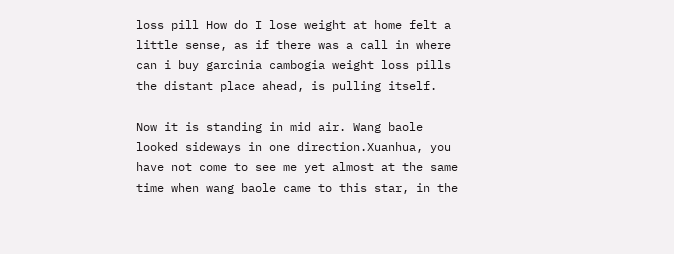loss pill How do I lose weight at home felt a little sense, as if there was a call in where can i buy garcinia cambogia weight loss pills the distant place ahead, is pulling itself.

Now it is standing in mid air. Wang baole looked sideways in one direction.Xuanhua, you have not come to see me yet almost at the same time when wang baole came to this star, in the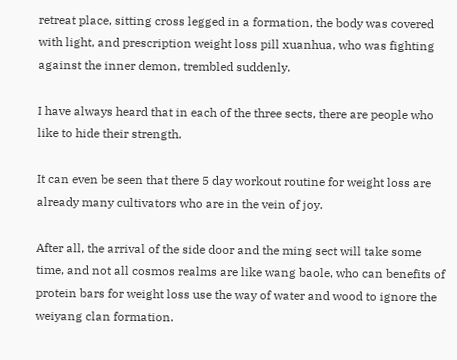retreat place, sitting cross legged in a formation, the body was covered with light, and prescription weight loss pill xuanhua, who was fighting against the inner demon, trembled suddenly.

I have always heard that in each of the three sects, there are people who like to hide their strength.

It can even be seen that there 5 day workout routine for weight loss are already many cultivators who are in the vein of joy.

After all, the arrival of the side door and the ming sect will take some time, and not all cosmos realms are like wang baole, who can benefits of protein bars for weight loss use the way of water and wood to ignore the weiyang clan formation.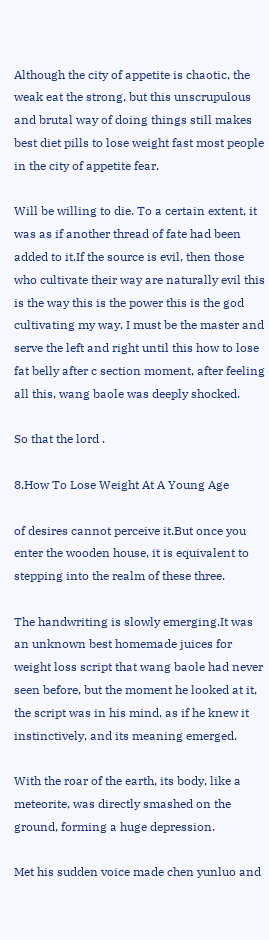Although the city of appetite is chaotic, the weak eat the strong, but this unscrupulous and brutal way of doing things still makes best diet pills to lose weight fast most people in the city of appetite fear.

Will be willing to die. To a certain extent, it was as if another thread of fate had been added to it.If the source is evil, then those who cultivate their way are naturally evil this is the way this is the power this is the god cultivating my way, I must be the master and serve the left and right until this how to lose fat belly after c section moment, after feeling all this, wang baole was deeply shocked.

So that the lord .

8.How To Lose Weight At A Young Age

of desires cannot perceive it.But once you enter the wooden house, it is equivalent to stepping into the realm of these three.

The handwriting is slowly emerging.It was an unknown best homemade juices for weight loss script that wang baole had never seen before, but the moment he looked at it, the script was in his mind, as if he knew it instinctively, and its meaning emerged.

With the roar of the earth, its body, like a meteorite, was directly smashed on the ground, forming a huge depression.

Met his sudden voice made chen yunluo and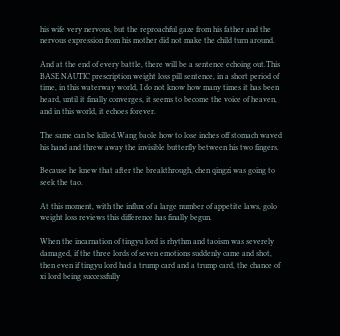his wife very nervous, but the reproachful gaze from his father and the nervous expression from his mother did not make the child turn around.

And at the end of every battle, there will be a sentence echoing out.This BASE NAUTIC prescription weight loss pill sentence, in a short period of time, in this waterway world, I do not know how many times it has been heard, until it finally converges, it seems to become the voice of heaven, and in this world, it echoes forever.

The same can be killed.Wang baole how to lose inches off stomach waved his hand and threw away the invisible butterfly between his two fingers.

Because he knew that after the breakthrough, chen qingzi was going to seek the tao.

At this moment, with the influx of a large number of appetite laws, golo weight loss reviews this difference has finally begun.

When the incarnation of tingyu lord is rhythm and taoism was severely damaged, if the three lords of seven emotions suddenly came and shot, then even if tingyu lord had a trump card and a trump card, the chance of xi lord being successfully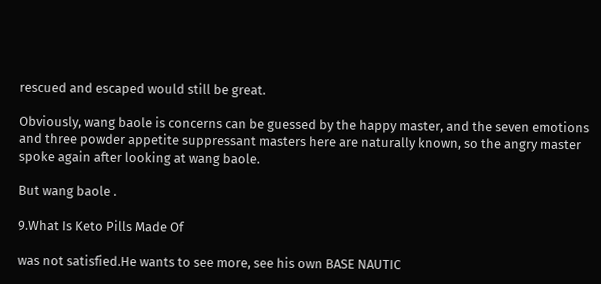rescued and escaped would still be great.

Obviously, wang baole is concerns can be guessed by the happy master, and the seven emotions and three powder appetite suppressant masters here are naturally known, so the angry master spoke again after looking at wang baole.

But wang baole .

9.What Is Keto Pills Made Of

was not satisfied.He wants to see more, see his own BASE NAUTIC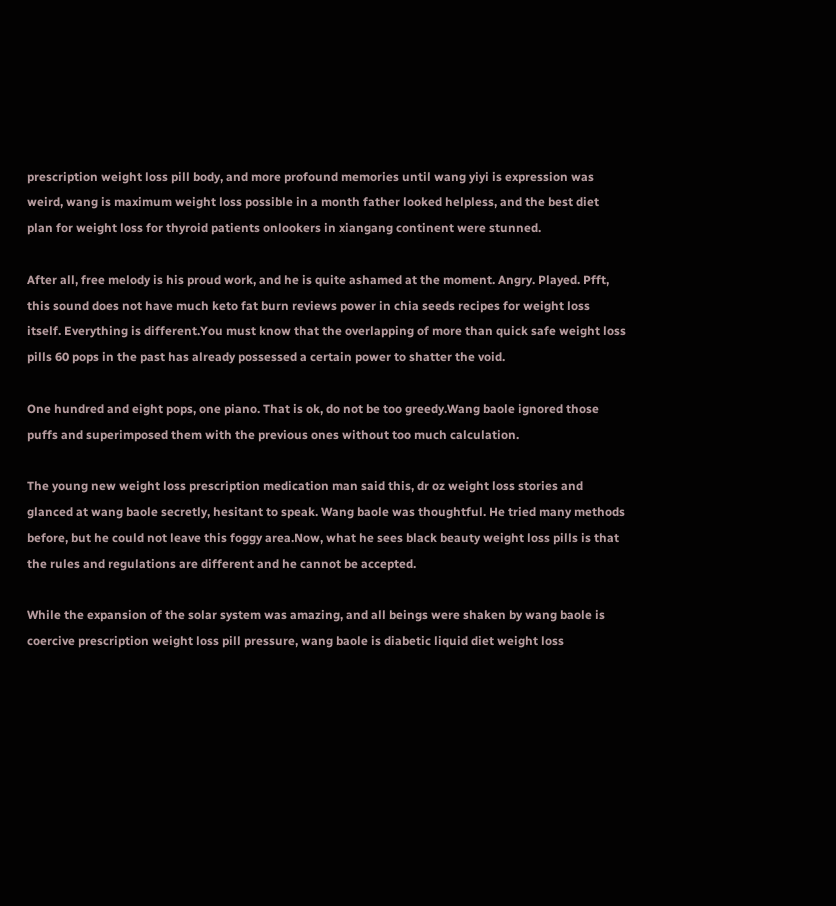prescription weight loss pill body, and more profound memories until wang yiyi is expression was weird, wang is maximum weight loss possible in a month father looked helpless, and the best diet plan for weight loss for thyroid patients onlookers in xiangang continent were stunned.

After all, free melody is his proud work, and he is quite ashamed at the moment. Angry. Played. Pfft, this sound does not have much keto fat burn reviews power in chia seeds recipes for weight loss itself. Everything is different.You must know that the overlapping of more than quick safe weight loss pills 60 pops in the past has already possessed a certain power to shatter the void.

One hundred and eight pops, one piano. That is ok, do not be too greedy.Wang baole ignored those puffs and superimposed them with the previous ones without too much calculation.

The young new weight loss prescription medication man said this, dr oz weight loss stories and glanced at wang baole secretly, hesitant to speak. Wang baole was thoughtful. He tried many methods before, but he could not leave this foggy area.Now, what he sees black beauty weight loss pills is that the rules and regulations are different and he cannot be accepted.

While the expansion of the solar system was amazing, and all beings were shaken by wang baole is coercive prescription weight loss pill pressure, wang baole is diabetic liquid diet weight loss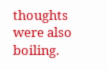thoughts were also boiling.